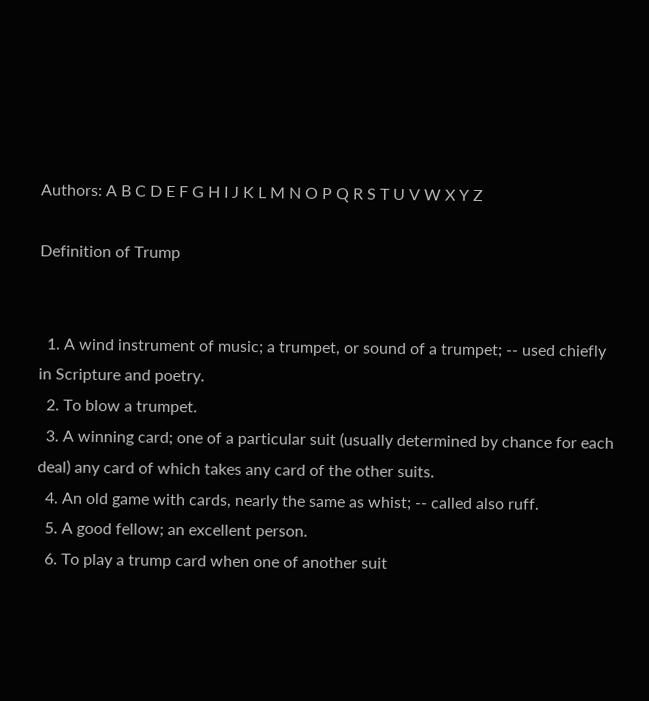Authors: A B C D E F G H I J K L M N O P Q R S T U V W X Y Z

Definition of Trump


  1. A wind instrument of music; a trumpet, or sound of a trumpet; -- used chiefly in Scripture and poetry.
  2. To blow a trumpet.
  3. A winning card; one of a particular suit (usually determined by chance for each deal) any card of which takes any card of the other suits.
  4. An old game with cards, nearly the same as whist; -- called also ruff.
  5. A good fellow; an excellent person.
  6. To play a trump card when one of another suit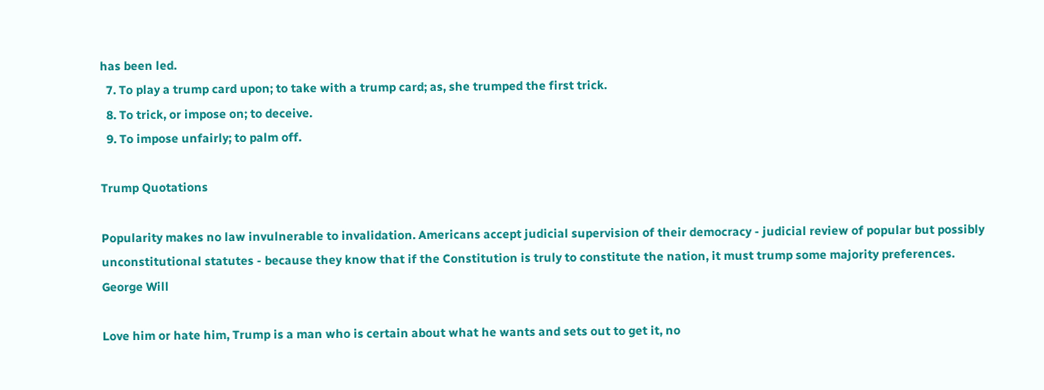has been led.
  7. To play a trump card upon; to take with a trump card; as, she trumped the first trick.
  8. To trick, or impose on; to deceive.
  9. To impose unfairly; to palm off.

Trump Quotations

Popularity makes no law invulnerable to invalidation. Americans accept judicial supervision of their democracy - judicial review of popular but possibly unconstitutional statutes - because they know that if the Constitution is truly to constitute the nation, it must trump some majority preferences.
George Will

Love him or hate him, Trump is a man who is certain about what he wants and sets out to get it, no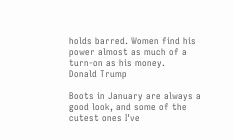holds barred. Women find his power almost as much of a turn-on as his money.
Donald Trump

Boots in January are always a good look, and some of the cutest ones I've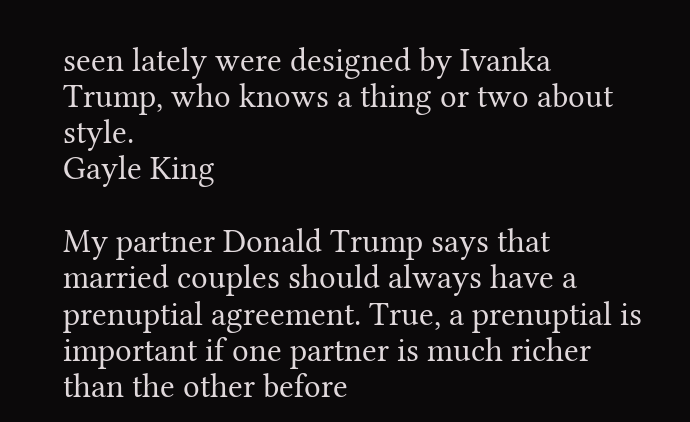seen lately were designed by Ivanka Trump, who knows a thing or two about style.
Gayle King

My partner Donald Trump says that married couples should always have a prenuptial agreement. True, a prenuptial is important if one partner is much richer than the other before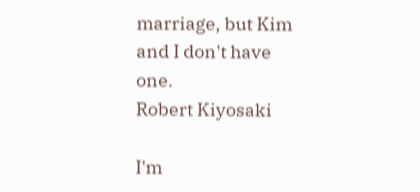marriage, but Kim and I don't have one.
Robert Kiyosaki

I'm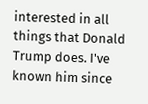interested in all things that Donald Trump does. I've known him since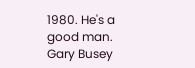1980. He's a good man.
Gary Busey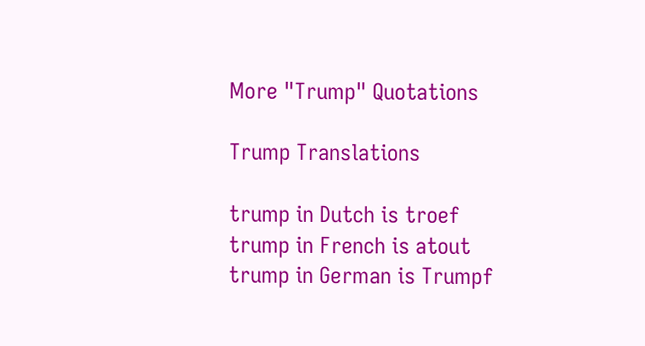More "Trump" Quotations

Trump Translations

trump in Dutch is troef
trump in French is atout
trump in German is Trumpf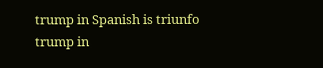trump in Spanish is triunfo
trump in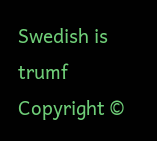Swedish is trumf
Copyright ©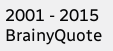2001 - 2015 BrainyQuote